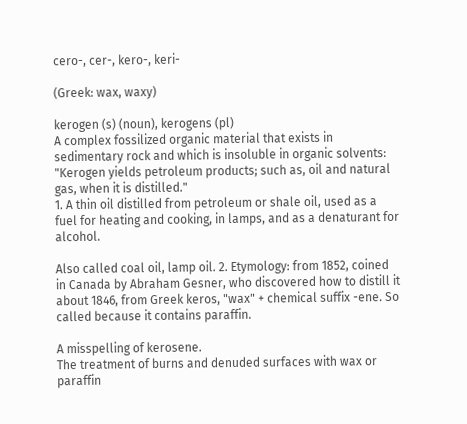cero-, cer-, kero-, keri-

(Greek: wax, waxy)

kerogen (s) (noun), kerogens (pl)
A complex fossilized organic material that exists in sedimentary rock and which is insoluble in organic solvents: "Kerogen yields petroleum products; such as, oil and natural gas, when it is distilled."
1. A thin oil distilled from petroleum or shale oil, used as a fuel for heating and cooking, in lamps, and as a denaturant for alcohol.

Also called coal oil, lamp oil. 2. Etymology: from 1852, coined in Canada by Abraham Gesner, who discovered how to distill it about 1846, from Greek keros, "wax" + chemical suffix -ene. So called because it contains paraffin.

A misspelling of kerosene.
The treatment of burns and denuded surfaces with wax or paraffin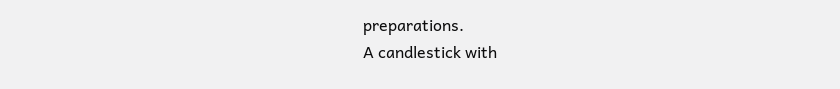preparations.
A candlestick with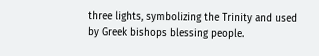three lights, symbolizing the Trinity and used by Greek bishops blessing people.